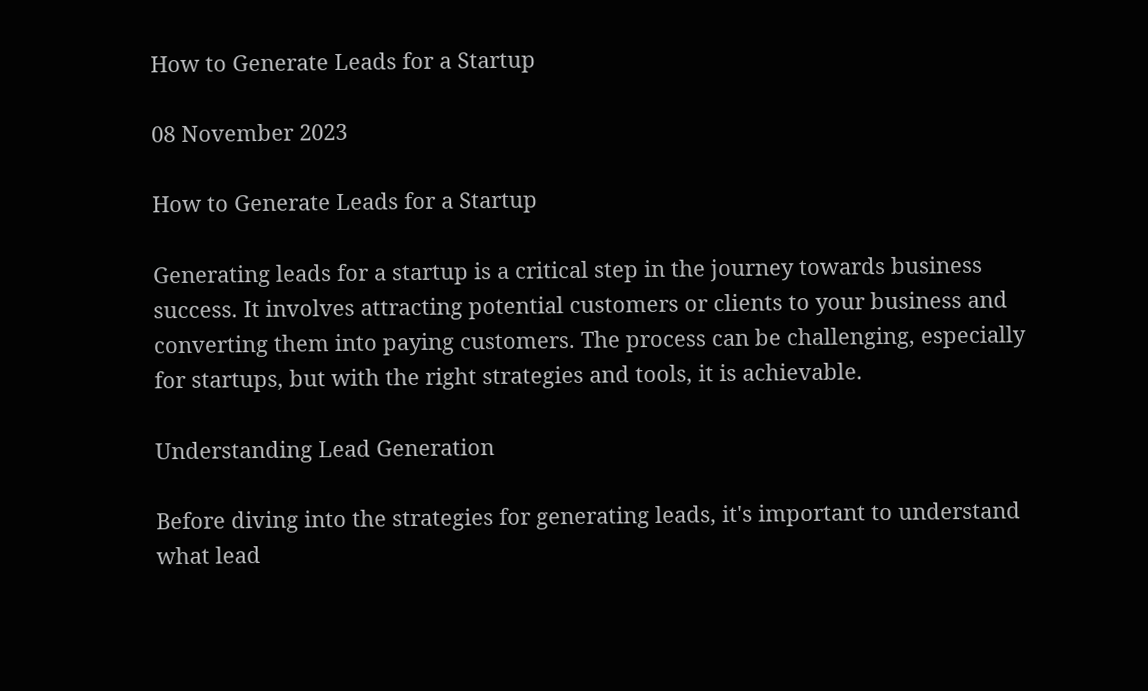How to Generate Leads for a Startup

08 November 2023

How to Generate Leads for a Startup

Generating leads for a startup is a critical step in the journey towards business success. It involves attracting potential customers or clients to your business and converting them into paying customers. The process can be challenging, especially for startups, but with the right strategies and tools, it is achievable.

Understanding Lead Generation

Before diving into the strategies for generating leads, it's important to understand what lead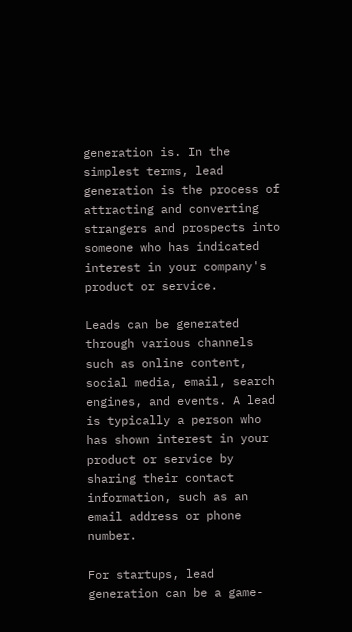generation is. In the simplest terms, lead generation is the process of attracting and converting strangers and prospects into someone who has indicated interest in your company's product or service.

Leads can be generated through various channels such as online content, social media, email, search engines, and events. A lead is typically a person who has shown interest in your product or service by sharing their contact information, such as an email address or phone number.

For startups, lead generation can be a game-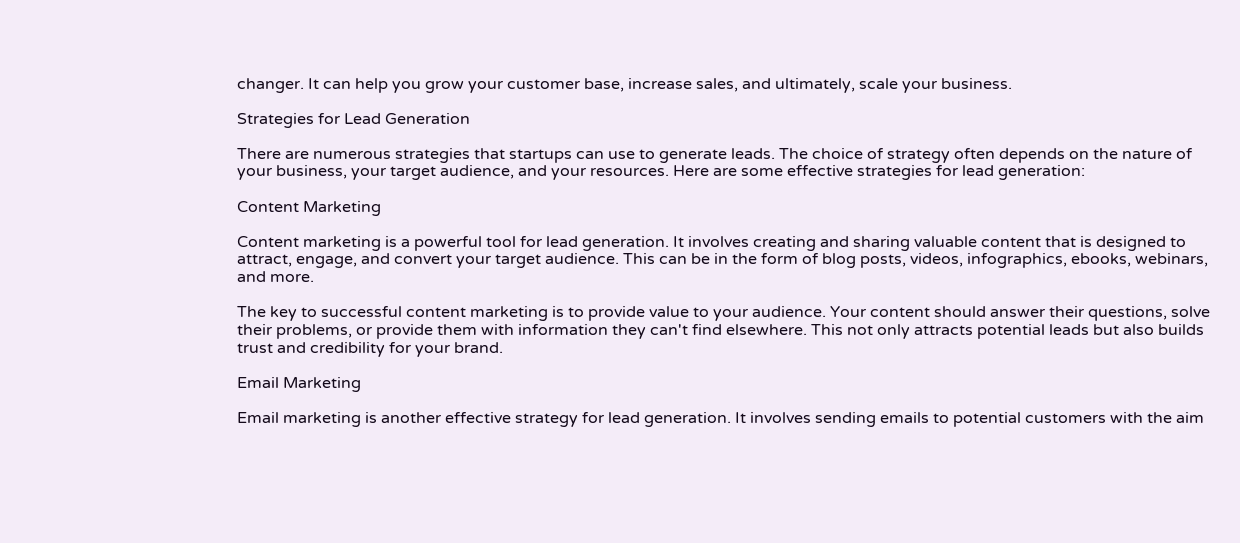changer. It can help you grow your customer base, increase sales, and ultimately, scale your business.

Strategies for Lead Generation

There are numerous strategies that startups can use to generate leads. The choice of strategy often depends on the nature of your business, your target audience, and your resources. Here are some effective strategies for lead generation:

Content Marketing

Content marketing is a powerful tool for lead generation. It involves creating and sharing valuable content that is designed to attract, engage, and convert your target audience. This can be in the form of blog posts, videos, infographics, ebooks, webinars, and more.

The key to successful content marketing is to provide value to your audience. Your content should answer their questions, solve their problems, or provide them with information they can't find elsewhere. This not only attracts potential leads but also builds trust and credibility for your brand.

Email Marketing

Email marketing is another effective strategy for lead generation. It involves sending emails to potential customers with the aim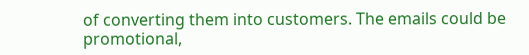of converting them into customers. The emails could be promotional,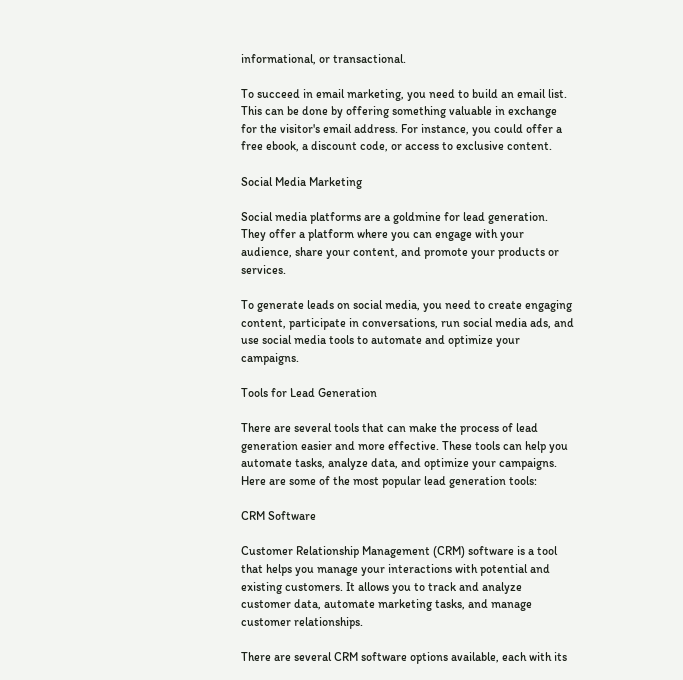informational, or transactional.

To succeed in email marketing, you need to build an email list. This can be done by offering something valuable in exchange for the visitor's email address. For instance, you could offer a free ebook, a discount code, or access to exclusive content.

Social Media Marketing

Social media platforms are a goldmine for lead generation. They offer a platform where you can engage with your audience, share your content, and promote your products or services.

To generate leads on social media, you need to create engaging content, participate in conversations, run social media ads, and use social media tools to automate and optimize your campaigns.

Tools for Lead Generation

There are several tools that can make the process of lead generation easier and more effective. These tools can help you automate tasks, analyze data, and optimize your campaigns. Here are some of the most popular lead generation tools:

CRM Software

Customer Relationship Management (CRM) software is a tool that helps you manage your interactions with potential and existing customers. It allows you to track and analyze customer data, automate marketing tasks, and manage customer relationships.

There are several CRM software options available, each with its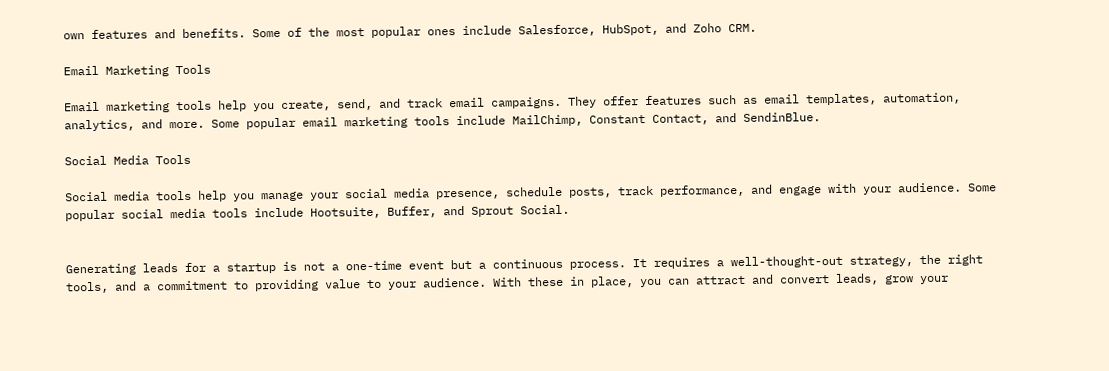own features and benefits. Some of the most popular ones include Salesforce, HubSpot, and Zoho CRM.

Email Marketing Tools

Email marketing tools help you create, send, and track email campaigns. They offer features such as email templates, automation, analytics, and more. Some popular email marketing tools include MailChimp, Constant Contact, and SendinBlue.

Social Media Tools

Social media tools help you manage your social media presence, schedule posts, track performance, and engage with your audience. Some popular social media tools include Hootsuite, Buffer, and Sprout Social.


Generating leads for a startup is not a one-time event but a continuous process. It requires a well-thought-out strategy, the right tools, and a commitment to providing value to your audience. With these in place, you can attract and convert leads, grow your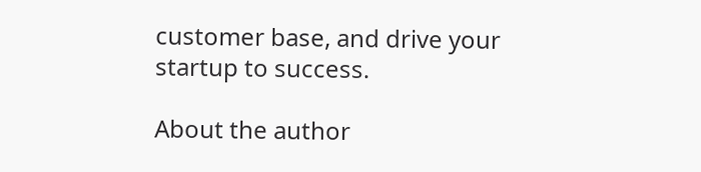customer base, and drive your startup to success.

About the author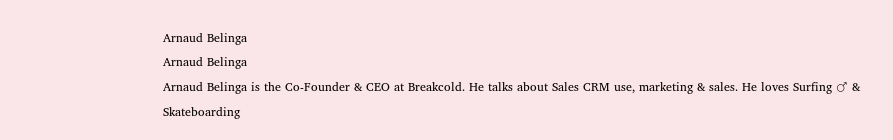Arnaud Belinga
Arnaud Belinga
Arnaud Belinga is the Co-Founder & CEO at Breakcold. He talks about Sales CRM use, marketing & sales. He loves Surfing ♂ & Skateboarding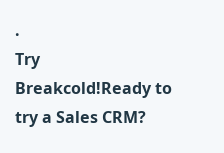.
Try Breakcold!Ready to try a Sales CRM?